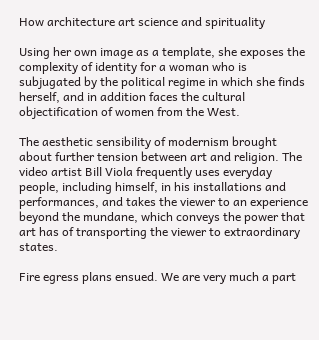How architecture art science and spirituality

Using her own image as a template, she exposes the complexity of identity for a woman who is subjugated by the political regime in which she finds herself, and in addition faces the cultural objectification of women from the West.

The aesthetic sensibility of modernism brought about further tension between art and religion. The video artist Bill Viola frequently uses everyday people, including himself, in his installations and performances, and takes the viewer to an experience beyond the mundane, which conveys the power that art has of transporting the viewer to extraordinary states.

Fire egress plans ensued. We are very much a part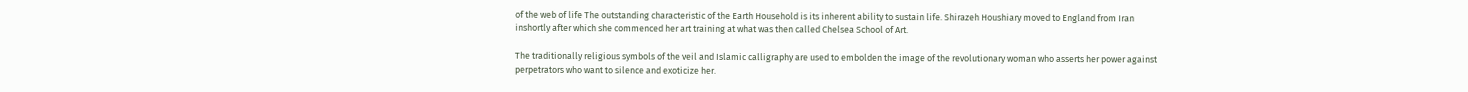of the web of life The outstanding characteristic of the Earth Household is its inherent ability to sustain life. Shirazeh Houshiary moved to England from Iran inshortly after which she commenced her art training at what was then called Chelsea School of Art.

The traditionally religious symbols of the veil and Islamic calligraphy are used to embolden the image of the revolutionary woman who asserts her power against perpetrators who want to silence and exoticize her.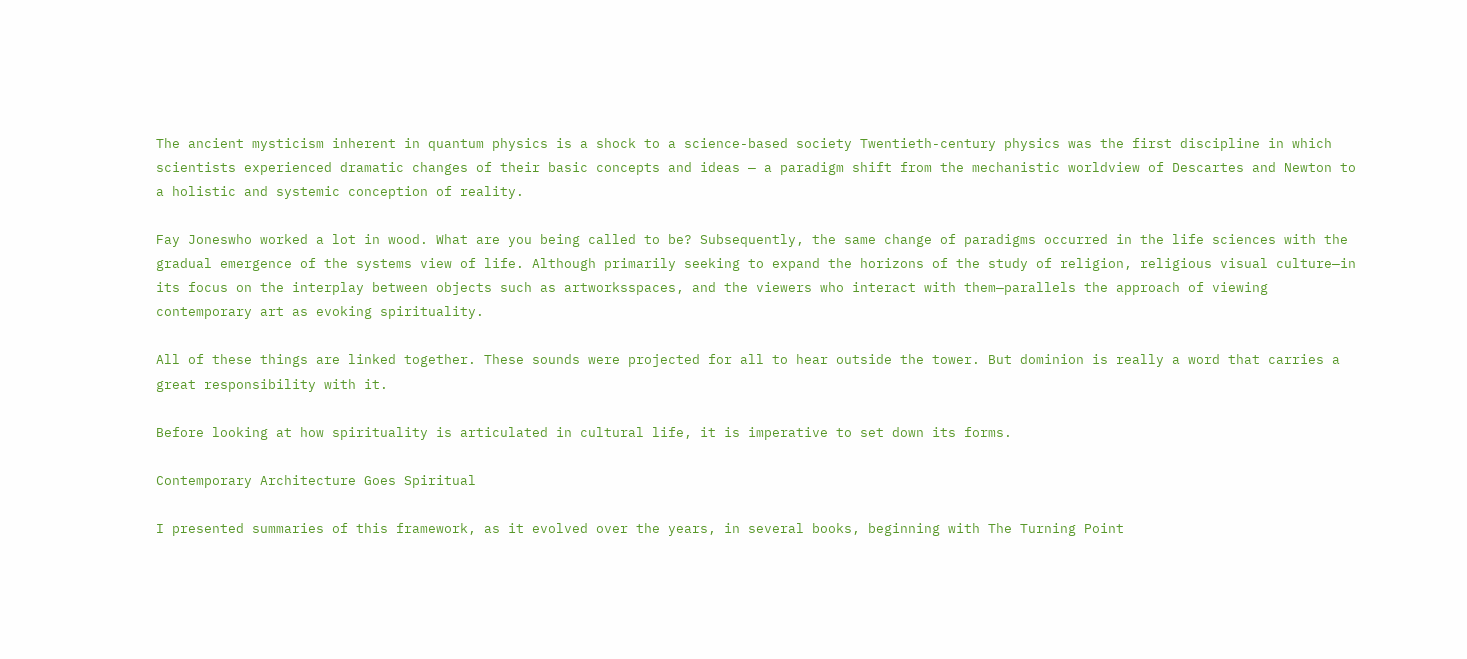The ancient mysticism inherent in quantum physics is a shock to a science-based society Twentieth-century physics was the first discipline in which scientists experienced dramatic changes of their basic concepts and ideas — a paradigm shift from the mechanistic worldview of Descartes and Newton to a holistic and systemic conception of reality.

Fay Joneswho worked a lot in wood. What are you being called to be? Subsequently, the same change of paradigms occurred in the life sciences with the gradual emergence of the systems view of life. Although primarily seeking to expand the horizons of the study of religion, religious visual culture—in its focus on the interplay between objects such as artworksspaces, and the viewers who interact with them—parallels the approach of viewing contemporary art as evoking spirituality.

All of these things are linked together. These sounds were projected for all to hear outside the tower. But dominion is really a word that carries a great responsibility with it.

Before looking at how spirituality is articulated in cultural life, it is imperative to set down its forms.

Contemporary Architecture Goes Spiritual

I presented summaries of this framework, as it evolved over the years, in several books, beginning with The Turning Point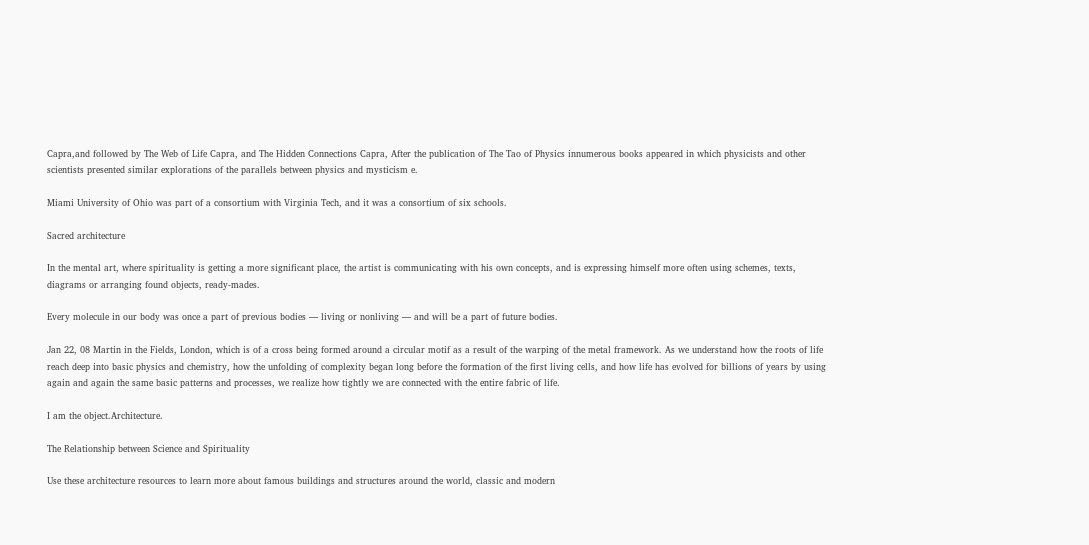Capra,and followed by The Web of Life Capra, and The Hidden Connections Capra, After the publication of The Tao of Physics innumerous books appeared in which physicists and other scientists presented similar explorations of the parallels between physics and mysticism e.

Miami University of Ohio was part of a consortium with Virginia Tech, and it was a consortium of six schools.

Sacred architecture

In the mental art, where spirituality is getting a more significant place, the artist is communicating with his own concepts, and is expressing himself more often using schemes, texts, diagrams or arranging found objects, ready-mades.

Every molecule in our body was once a part of previous bodies — living or nonliving — and will be a part of future bodies.

Jan 22, 08 Martin in the Fields, London, which is of a cross being formed around a circular motif as a result of the warping of the metal framework. As we understand how the roots of life reach deep into basic physics and chemistry, how the unfolding of complexity began long before the formation of the first living cells, and how life has evolved for billions of years by using again and again the same basic patterns and processes, we realize how tightly we are connected with the entire fabric of life.

I am the object.Architecture.

The Relationship between Science and Spirituality

Use these architecture resources to learn more about famous buildings and structures around the world, classic and modern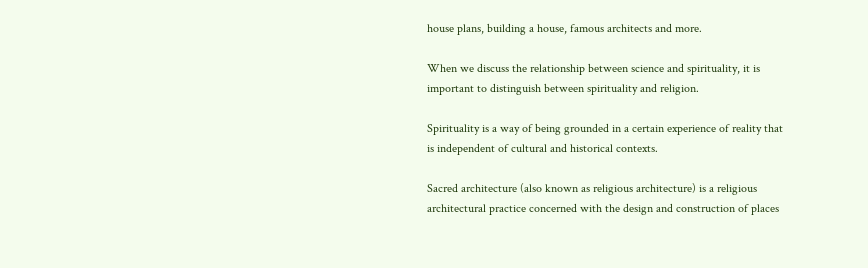house plans, building a house, famous architects and more.

When we discuss the relationship between science and spirituality, it is important to distinguish between spirituality and religion.

Spirituality is a way of being grounded in a certain experience of reality that is independent of cultural and historical contexts.

Sacred architecture (also known as religious architecture) is a religious architectural practice concerned with the design and construction of places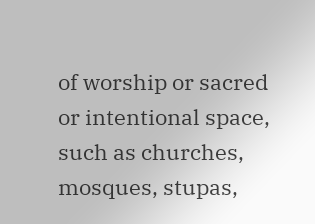of worship or sacred or intentional space, such as churches, mosques, stupas,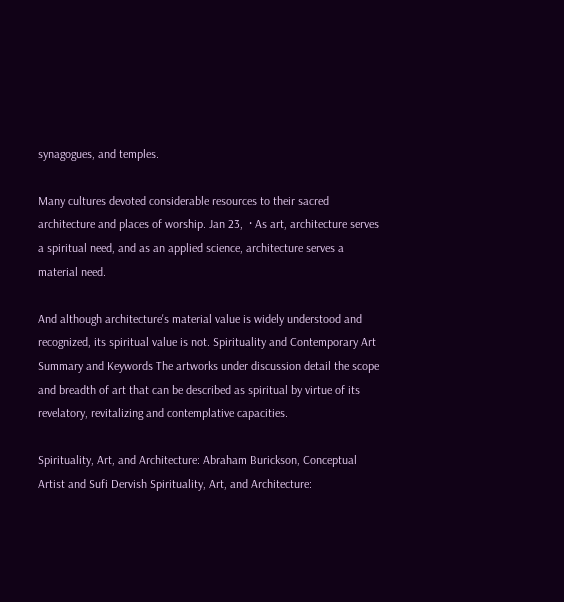synagogues, and temples.

Many cultures devoted considerable resources to their sacred architecture and places of worship. Jan 23,  · As art, architecture serves a spiritual need, and as an applied science, architecture serves a material need.

And although architecture's material value is widely understood and recognized, its spiritual value is not. Spirituality and Contemporary Art Summary and Keywords The artworks under discussion detail the scope and breadth of art that can be described as spiritual by virtue of its revelatory, revitalizing and contemplative capacities.

Spirituality, Art, and Architecture: Abraham Burickson, Conceptual Artist and Sufi Dervish Spirituality, Art, and Architecture: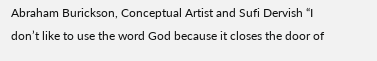Abraham Burickson, Conceptual Artist and Sufi Dervish “I don’t like to use the word God because it closes the door of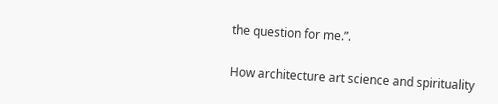the question for me.”.

How architecture art science and spirituality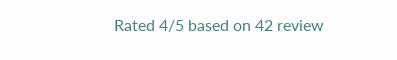Rated 4/5 based on 42 review